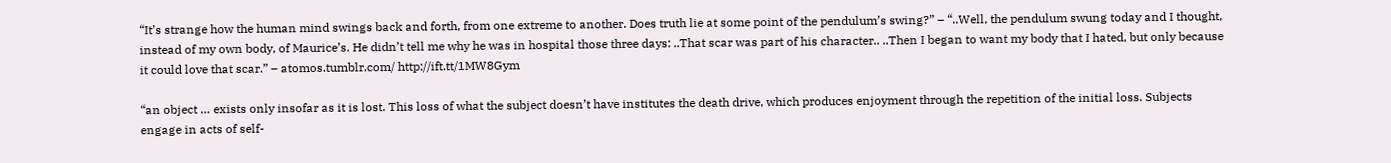“It’s strange how the human mind swings back and forth, from one extreme to another. Does truth lie at some point of the pendulum’s swing?” – “..Well, the pendulum swung today and I thought, instead of my own body, of Maurice’s. He didn’t tell me why he was in hospital those three days: ..That scar was part of his character.. ..Then I began to want my body that I hated, but only because it could love that scar.” – atomos.tumblr.com/ http://ift.tt/1MW8Gym

“an object … exists only insofar as it is lost. This loss of what the subject doesn’t have institutes the death drive, which produces enjoyment through the repetition of the initial loss. Subjects engage in acts of self-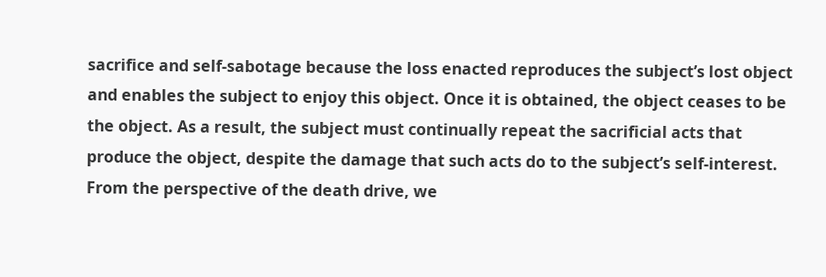sacrifice and self-sabotage because the loss enacted reproduces the subject’s lost object and enables the subject to enjoy this object. Once it is obtained, the object ceases to be the object. As a result, the subject must continually repeat the sacrificial acts that produce the object, despite the damage that such acts do to the subject’s self-interest. From the perspective of the death drive, we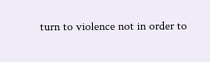turn to violence not in order to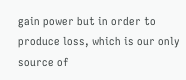gain power but in order to produce loss, which is our only source of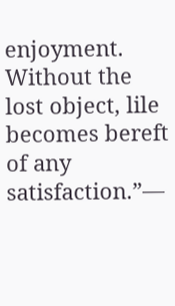enjoyment. Without the lost object, lile becomes bereft of any satisfaction.”—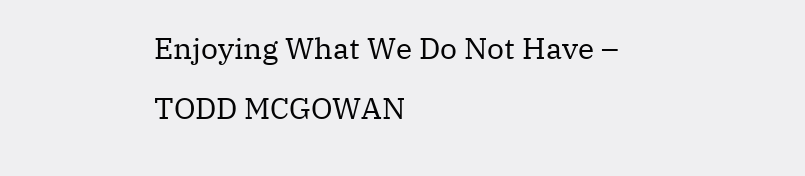Enjoying What We Do Not Have – TODD MCGOWAN